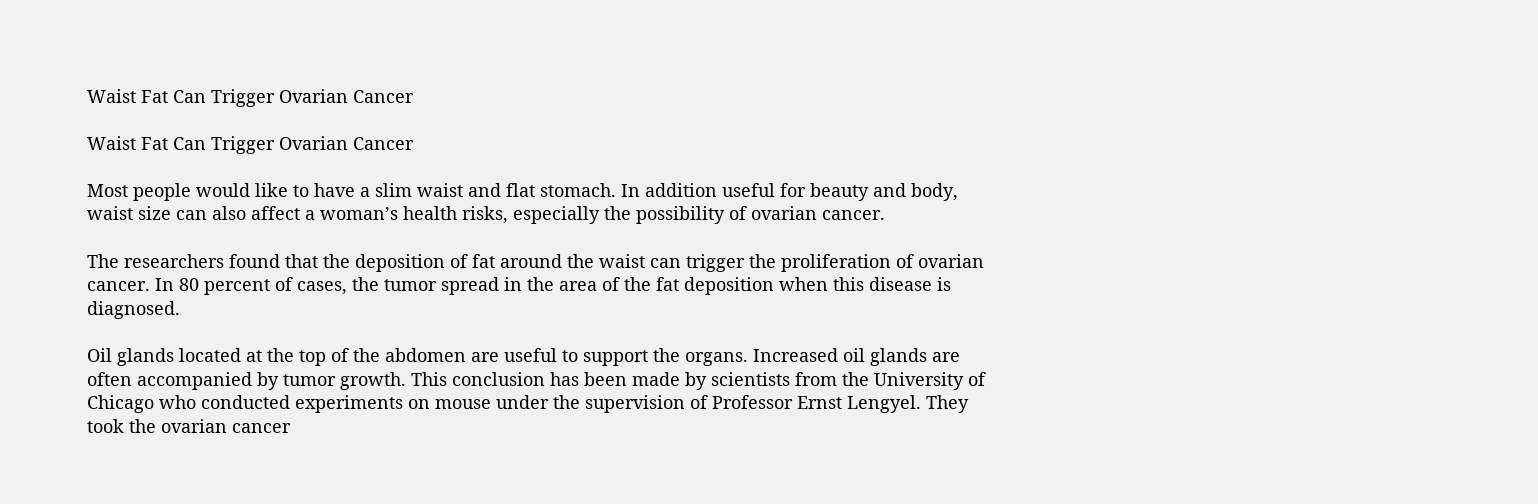Waist Fat Can Trigger Ovarian Cancer

Waist Fat Can Trigger Ovarian Cancer

Most people would like to have a slim waist and flat stomach. In addition useful for beauty and body, waist size can also affect a woman’s health risks, especially the possibility of ovarian cancer.

The researchers found that the deposition of fat around the waist can trigger the proliferation of ovarian cancer. In 80 percent of cases, the tumor spread in the area of the fat deposition when this disease is diagnosed.

Oil glands located at the top of the abdomen are useful to support the organs. Increased oil glands are often accompanied by tumor growth. This conclusion has been made by scientists from the University of Chicago who conducted experiments on mouse under the supervision of Professor Ernst Lengyel. They took the ovarian cancer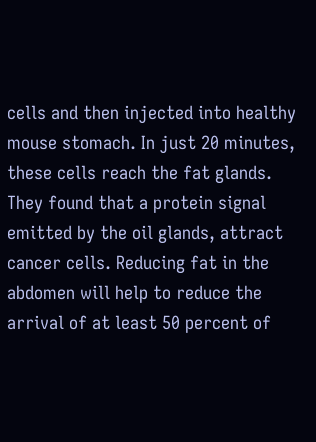cells and then injected into healthy mouse stomach. In just 20 minutes, these cells reach the fat glands. They found that a protein signal emitted by the oil glands, attract cancer cells. Reducing fat in the abdomen will help to reduce the arrival of at least 50 percent of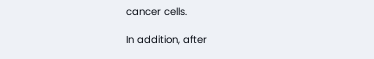cancer cells.

In addition, after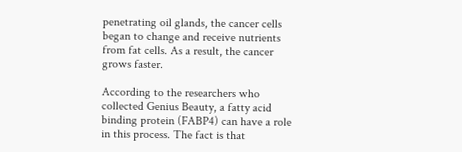penetrating oil glands, the cancer cells began to change and receive nutrients from fat cells. As a result, the cancer grows faster.

According to the researchers who collected Genius Beauty, a fatty acid binding protein (FABP4) can have a role in this process. The fact is that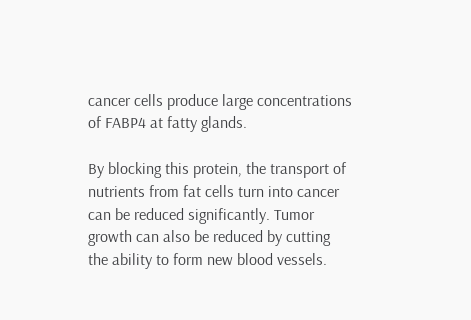cancer cells produce large concentrations of FABP4 at fatty glands.

By blocking this protein, the transport of nutrients from fat cells turn into cancer can be reduced significantly. Tumor growth can also be reduced by cutting the ability to form new blood vessels.